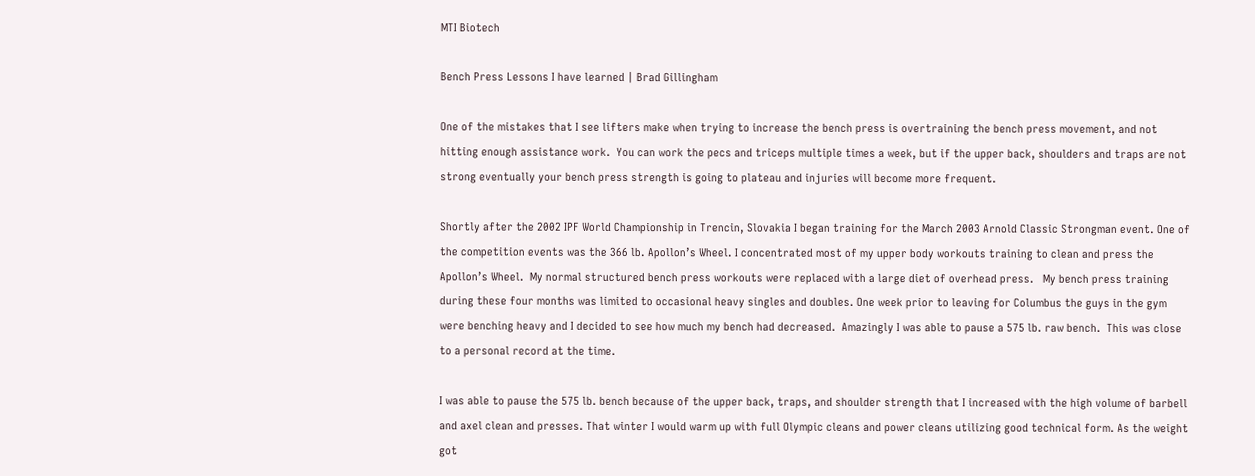MTI Biotech

Bench Press Lessons I have learned | Brad Gillingham

One of the mistakes that I see lifters make when trying to increase the bench press is overtraining the bench press movement, and not hitting enough assistance work.  You can work the pecs and triceps multiple times a week, but if the upper back, shoulders and traps are not strong eventually your bench press strength is going to plateau and injuries will become more frequent.

Shortly after the 2002 IPF World Championship in Trencin, Slovakia I began training for the March 2003 Arnold Classic Strongman event. One of the competition events was the 366 lb. Apollon’s Wheel. I concentrated most of my upper body workouts training to clean and press the Apollon’s Wheel.  My normal structured bench press workouts were replaced with a large diet of overhead press.   My bench press training during these four months was limited to occasional heavy singles and doubles. One week prior to leaving for Columbus the guys in the gym were benching heavy and I decided to see how much my bench had decreased.  Amazingly I was able to pause a 575 lb. raw bench.  This was close to a personal record at the time.

I was able to pause the 575 lb. bench because of the upper back, traps, and shoulder strength that I increased with the high volume of barbell and axel clean and presses. That winter I would warm up with full Olympic cleans and power cleans utilizing good technical form. As the weight got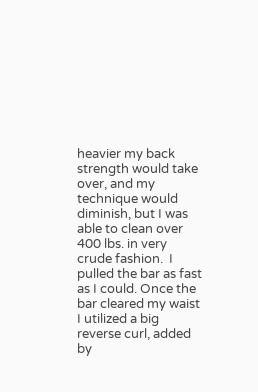heavier my back strength would take over, and my technique would diminish, but I was able to clean over 400 lbs. in very crude fashion.  I pulled the bar as fast as I could. Once the bar cleared my waist I utilized a big reverse curl, added by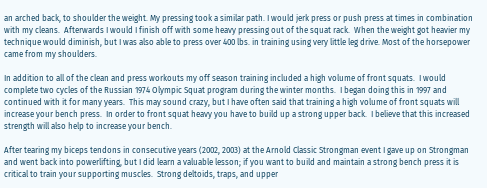an arched back, to shoulder the weight. My pressing took a similar path. I would jerk press or push press at times in combination with my cleans.  Afterwards I would I finish off with some heavy pressing out of the squat rack.  When the weight got heavier my technique would diminish, but I was also able to press over 400 lbs. in training using very little leg drive. Most of the horsepower came from my shoulders.

In addition to all of the clean and press workouts my off season training included a high volume of front squats.  I would complete two cycles of the Russian 1974 Olympic Squat program during the winter months.  I began doing this in 1997 and continued with it for many years.  This may sound crazy, but I have often said that training a high volume of front squats will increase your bench press.  In order to front squat heavy you have to build up a strong upper back.  I believe that this increased strength will also help to increase your bench.

After tearing my biceps tendons in consecutive years (2002, 2003) at the Arnold Classic Strongman event I gave up on Strongman and went back into powerlifting, but I did learn a valuable lesson; if you want to build and maintain a strong bench press it is critical to train your supporting muscles.  Strong deltoids, traps, and upper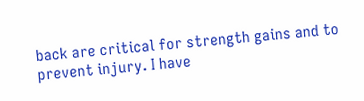back are critical for strength gains and to prevent injury. I have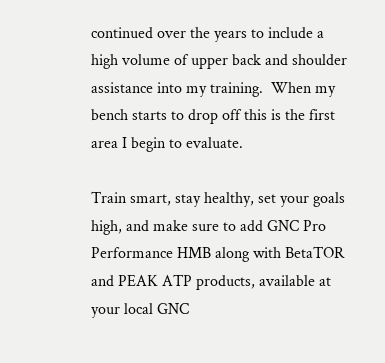continued over the years to include a high volume of upper back and shoulder assistance into my training.  When my bench starts to drop off this is the first area I begin to evaluate.

Train smart, stay healthy, set your goals high, and make sure to add GNC Pro Performance HMB along with BetaTOR and PEAK ATP products, available at your local GNC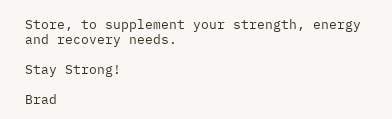Store, to supplement your strength, energy and recovery needs.

Stay Strong!

Brad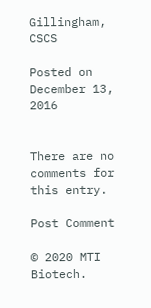Gillingham, CSCS

Posted on December 13, 2016


There are no comments for this entry.

Post Comment

© 2020 MTI Biotech.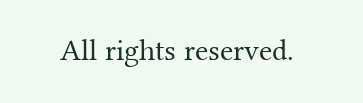All rights reserved.